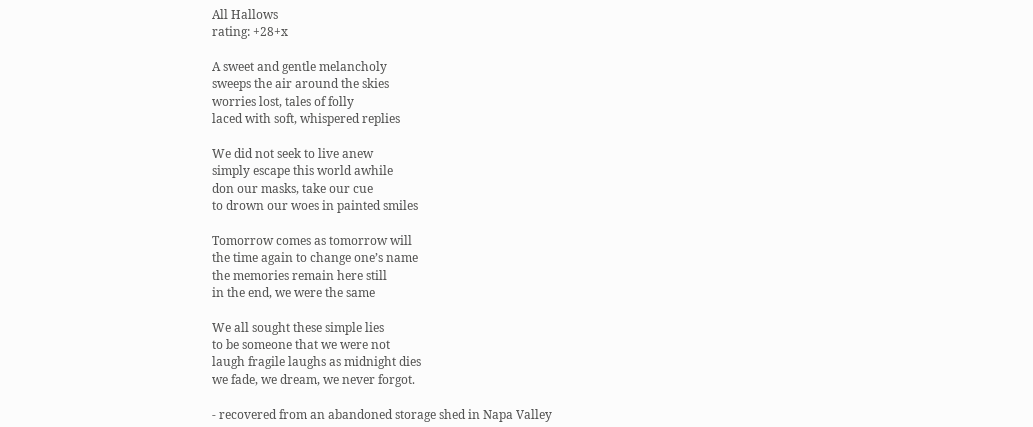All Hallows
rating: +28+x

A sweet and gentle melancholy
sweeps the air around the skies
worries lost, tales of folly
laced with soft, whispered replies

We did not seek to live anew
simply escape this world awhile
don our masks, take our cue
to drown our woes in painted smiles

Tomorrow comes as tomorrow will
the time again to change one’s name
the memories remain here still
in the end, we were the same

We all sought these simple lies
to be someone that we were not
laugh fragile laughs as midnight dies
we fade, we dream, we never forgot.

- recovered from an abandoned storage shed in Napa Valley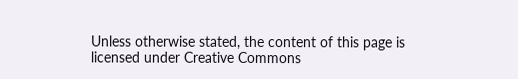Unless otherwise stated, the content of this page is licensed under Creative Commons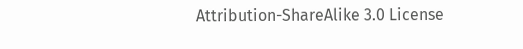Attribution-ShareAlike 3.0 License